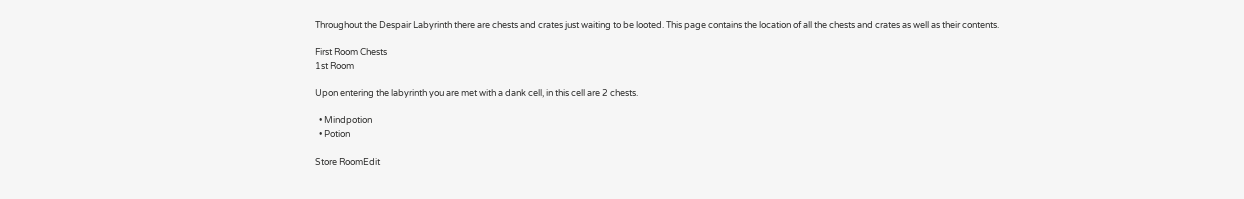Throughout the Despair Labyrinth there are chests and crates just waiting to be looted. This page contains the location of all the chests and crates as well as their contents.

First Room Chests
1st Room

Upon entering the labyrinth you are met with a dank cell, in this cell are 2 chests.

  • Mindpotion
  • Potion

Store RoomEdit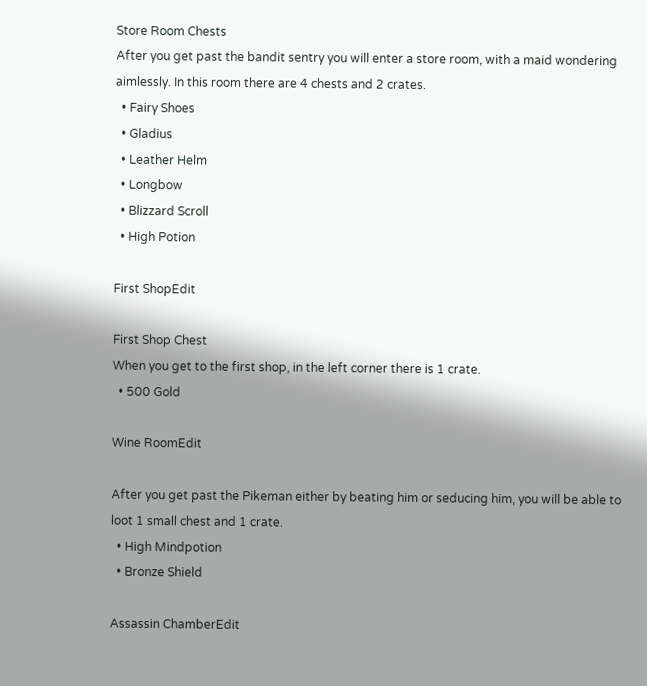Store Room Chests
After you get past the bandit sentry you will enter a store room, with a maid wondering aimlessly. In this room there are 4 chests and 2 crates.
  • Fairy Shoes
  • Gladius
  • Leather Helm
  • Longbow
  • Blizzard Scroll
  • High Potion

First ShopEdit

First Shop Chest
When you get to the first shop, in the left corner there is 1 crate.
  • 500 Gold

Wine RoomEdit

After you get past the Pikeman either by beating him or seducing him, you will be able to loot 1 small chest and 1 crate.
  • High Mindpotion
  • Bronze Shield

Assassin ChamberEdit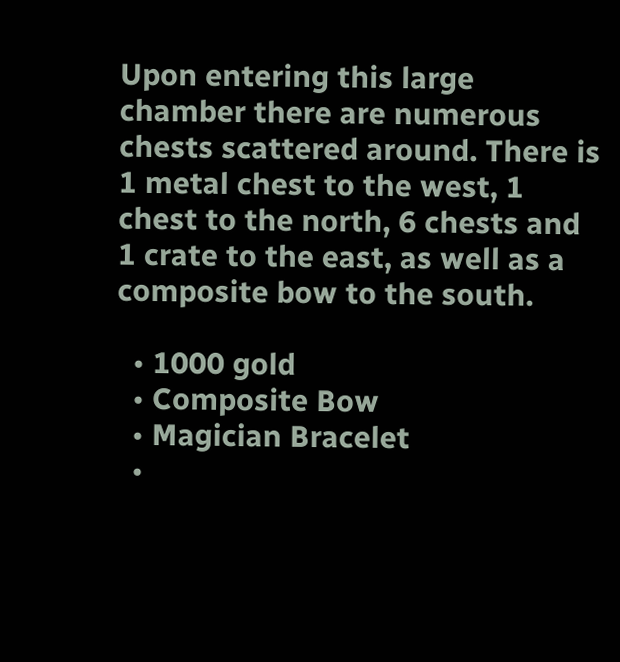Upon entering this large chamber there are numerous chests scattered around. There is 1 metal chest to the west, 1 chest to the north, 6 chests and 1 crate to the east, as well as a composite bow to the south.

  • 1000 gold
  • Composite Bow
  • Magician Bracelet
  •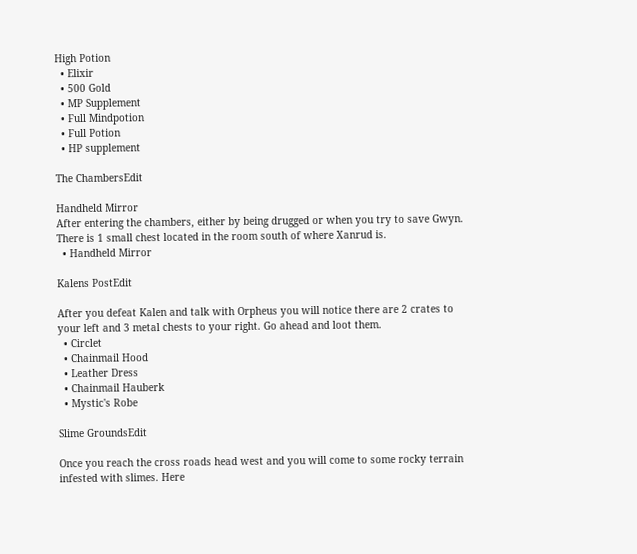High Potion
  • Elixir
  • 500 Gold
  • MP Supplement
  • Full Mindpotion
  • Full Potion
  • HP supplement

The ChambersEdit

Handheld Mirror
After entering the chambers, either by being drugged or when you try to save Gwyn. There is 1 small chest located in the room south of where Xanrud is.
  • Handheld Mirror

Kalens PostEdit

After you defeat Kalen and talk with Orpheus you will notice there are 2 crates to your left and 3 metal chests to your right. Go ahead and loot them.
  • Circlet
  • Chainmail Hood
  • Leather Dress
  • Chainmail Hauberk
  • Mystic's Robe

Slime GroundsEdit

Once you reach the cross roads head west and you will come to some rocky terrain infested with slimes. Here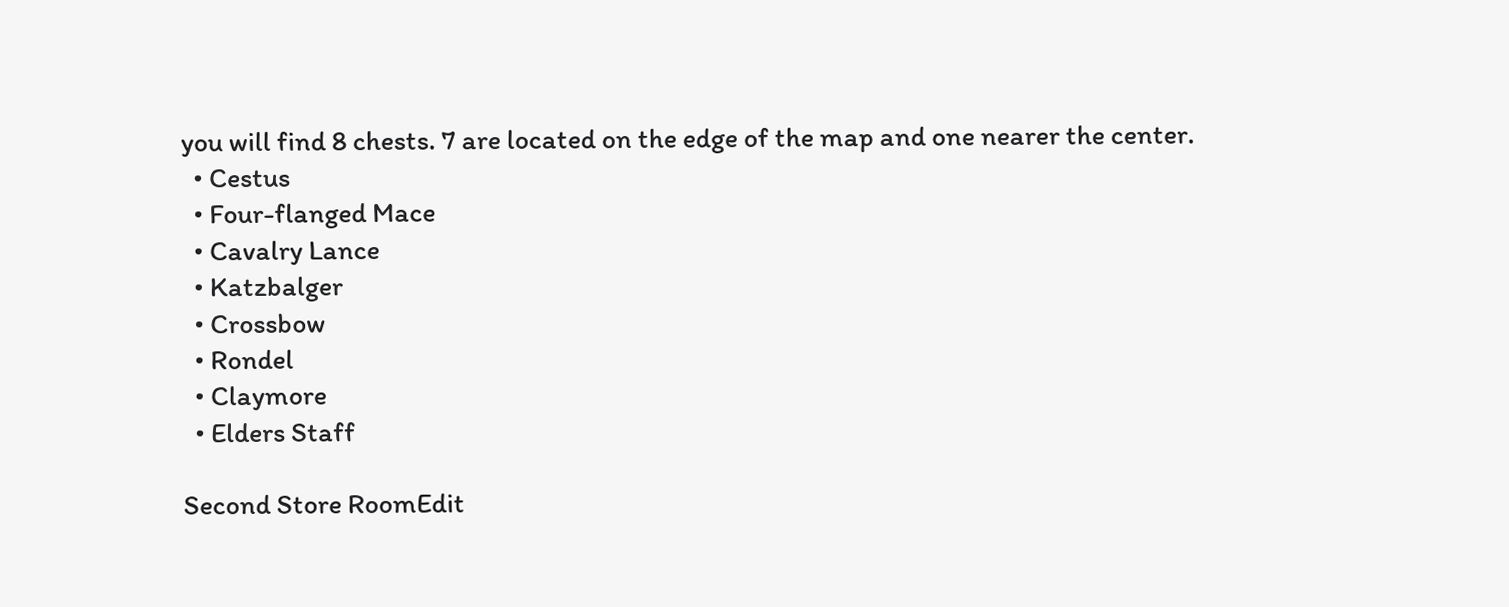you will find 8 chests. 7 are located on the edge of the map and one nearer the center.
  • Cestus
  • Four-flanged Mace
  • Cavalry Lance
  • Katzbalger
  • Crossbow
  • Rondel
  • Claymore
  • Elders Staff

Second Store RoomEdit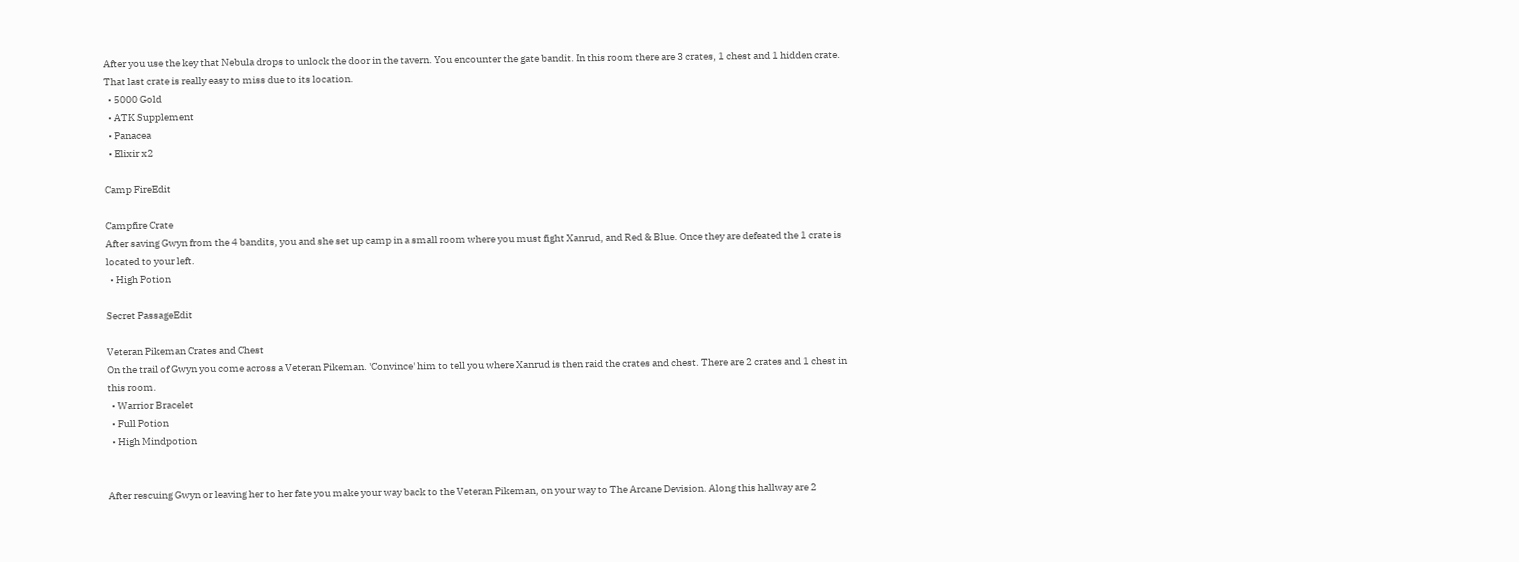After you use the key that Nebula drops to unlock the door in the tavern. You encounter the gate bandit. In this room there are 3 crates, 1 chest and 1 hidden crate. That last crate is really easy to miss due to its location.
  • 5000 Gold
  • ATK Supplement
  • Panacea
  • Elixir x2

Camp FireEdit

Campfire Crate
After saving Gwyn from the 4 bandits, you and she set up camp in a small room where you must fight Xanrud, and Red & Blue. Once they are defeated the 1 crate is located to your left.
  • High Potion

Secret PassageEdit

Veteran Pikeman Crates and Chest
On the trail of Gwyn you come across a Veteran Pikeman. 'Convince' him to tell you where Xanrud is then raid the crates and chest. There are 2 crates and 1 chest in this room.
  • Warrior Bracelet
  • Full Potion
  • High Mindpotion


After rescuing Gwyn or leaving her to her fate you make your way back to the Veteran Pikeman, on your way to The Arcane Devision. Along this hallway are 2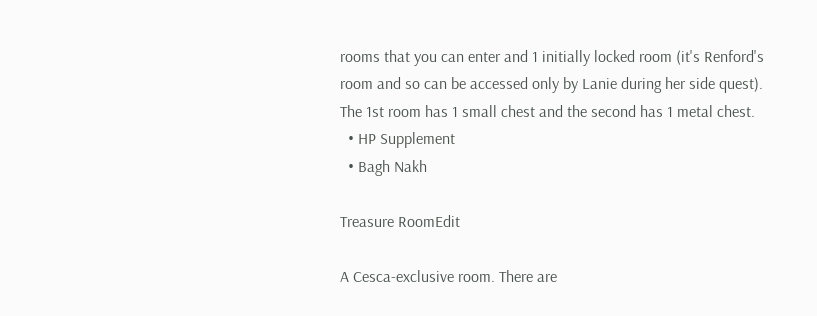rooms that you can enter and 1 initially locked room (it's Renford's room and so can be accessed only by Lanie during her side quest). The 1st room has 1 small chest and the second has 1 metal chest.
  • HP Supplement
  • Bagh Nakh

Treasure RoomEdit

A Cesca-exclusive room. There are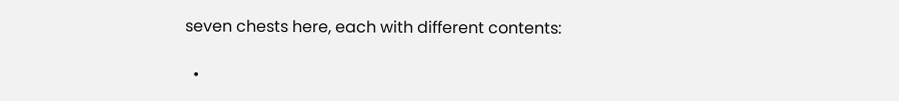seven chests here, each with different contents:

  •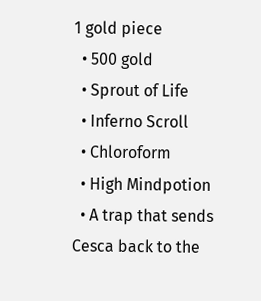1 gold piece
  • 500 gold
  • Sprout of Life
  • Inferno Scroll
  • Chloroform
  • High Mindpotion
  • A trap that sends Cesca back to the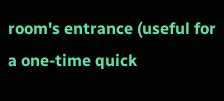room's entrance (useful for a one-time quick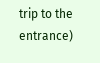trip to the entrance)